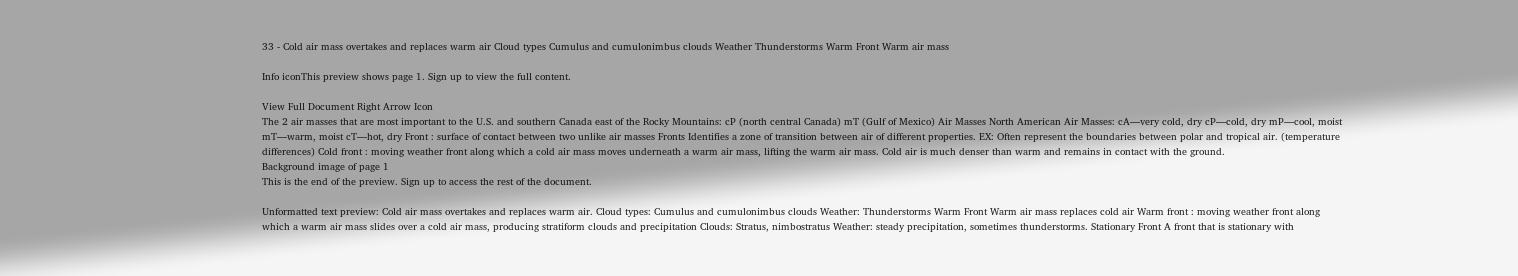33 - Cold air mass overtakes and replaces warm air Cloud types Cumulus and cumulonimbus clouds Weather Thunderstorms Warm Front Warm air mass

Info iconThis preview shows page 1. Sign up to view the full content.

View Full Document Right Arrow Icon
The 2 air masses that are most important to the U.S. and southern Canada east of the Rocky Mountains: cP (north central Canada) mT (Gulf of Mexico) Air Masses North American Air Masses: cA—very cold, dry cP—cold, dry mP—cool, moist mT—warm, moist cT—hot, dry Front : surface of contact between two unlike air masses Fronts Identifies a zone of transition between air of different properties. EX: Often represent the boundaries between polar and tropical air. (temperature differences) Cold front : moving weather front along which a cold air mass moves underneath a warm air mass, lifting the warm air mass. Cold air is much denser than warm and remains in contact with the ground.
Background image of page 1
This is the end of the preview. Sign up to access the rest of the document.

Unformatted text preview: Cold air mass overtakes and replaces warm air. Cloud types: Cumulus and cumulonimbus clouds Weather: Thunderstorms Warm Front Warm air mass replaces cold air Warm front : moving weather front along which a warm air mass slides over a cold air mass, producing stratiform clouds and precipitation Clouds: Stratus, nimbostratus Weather: steady precipitation, sometimes thunderstorms. Stationary Front A front that is stationary with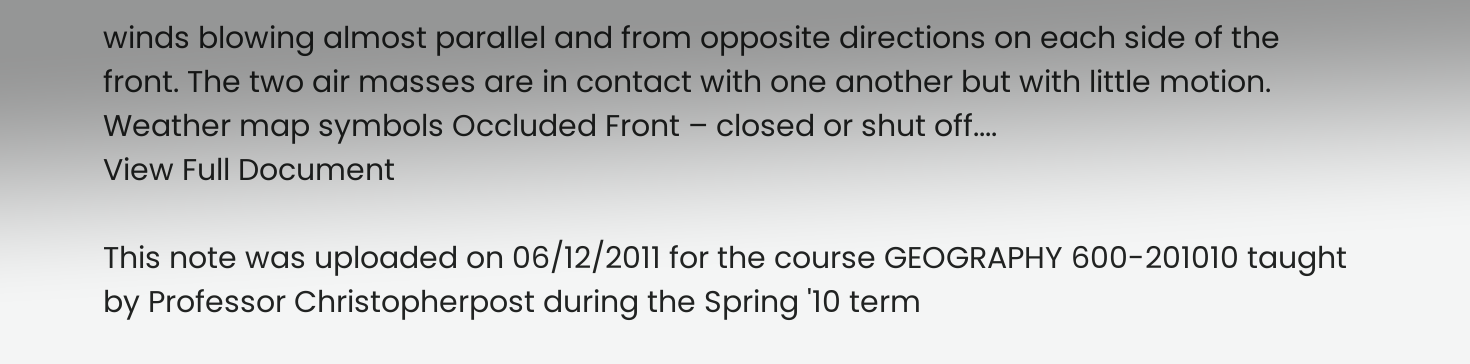winds blowing almost parallel and from opposite directions on each side of the front. The two air masses are in contact with one another but with little motion. Weather map symbols Occluded Front – closed or shut off....
View Full Document

This note was uploaded on 06/12/2011 for the course GEOGRAPHY 600-201010 taught by Professor Christopherpost during the Spring '10 term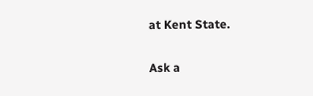at Kent State.

Ask a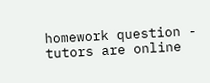homework question - tutors are online